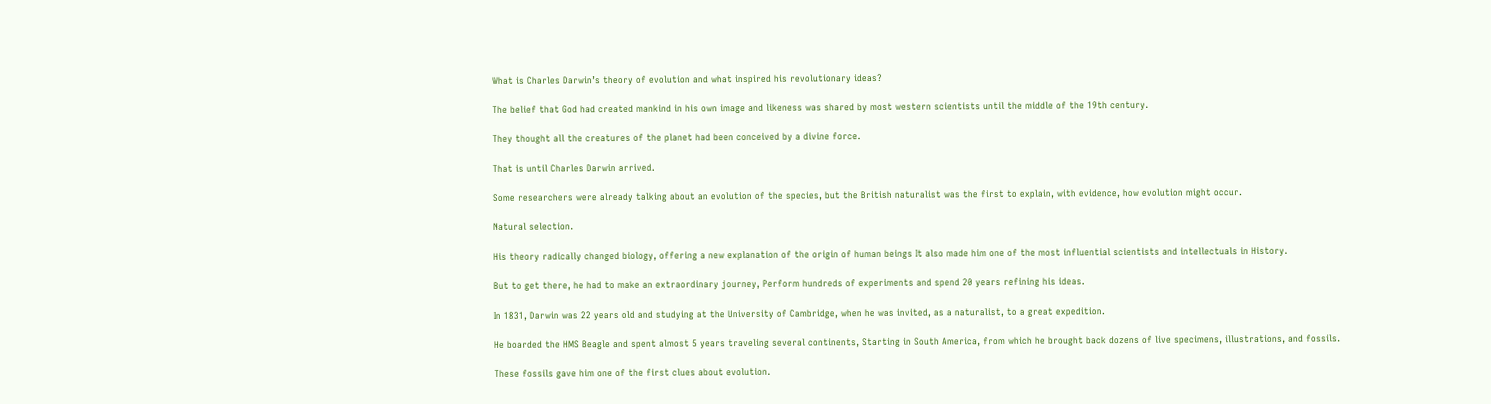What is Charles Darwin’s theory of evolution and what inspired his revolutionary ideas?

The belief that God had created mankind in his own image and likeness was shared by most western scientists until the middle of the 19th century.

They thought all the creatures of the planet had been conceived by a divine force.

That is until Charles Darwin arrived.

Some researchers were already talking about an evolution of the species, but the British naturalist was the first to explain, with evidence, how evolution might occur.

Natural selection.

His theory radically changed biology, offering a new explanation of the origin of human beings It also made him one of the most influential scientists and intellectuals in History.

But to get there, he had to make an extraordinary journey, Perform hundreds of experiments and spend 20 years refining his ideas.

In 1831, Darwin was 22 years old and studying at the University of Cambridge, when he was invited, as a naturalist, to a great expedition.

He boarded the HMS Beagle and spent almost 5 years traveling several continents, Starting in South America, from which he brought back dozens of live specimens, illustrations, and fossils.

These fossils gave him one of the first clues about evolution.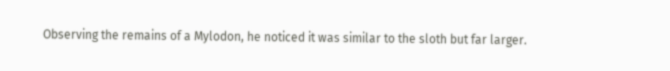Observing the remains of a Mylodon, he noticed it was similar to the sloth but far larger.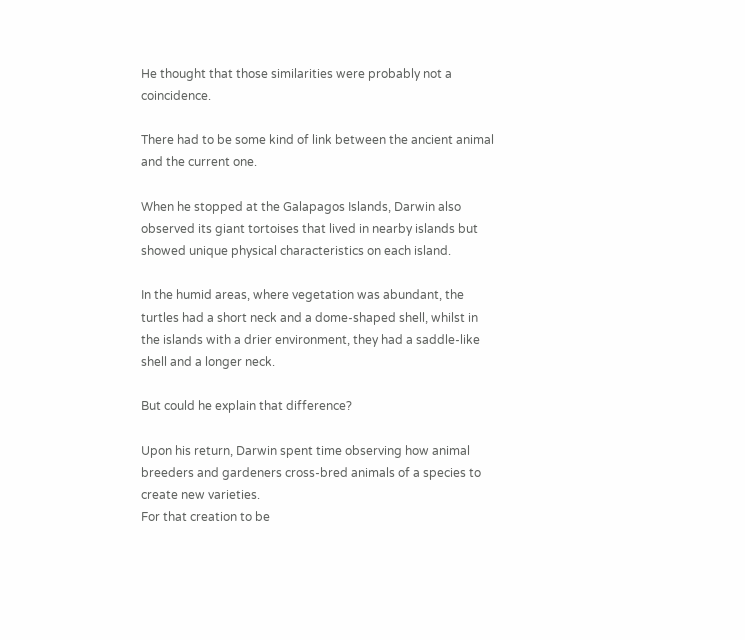He thought that those similarities were probably not a coincidence.

There had to be some kind of link between the ancient animal and the current one.

When he stopped at the Galapagos Islands, Darwin also observed its giant tortoises that lived in nearby islands but showed unique physical characteristics on each island.

In the humid areas, where vegetation was abundant, the turtles had a short neck and a dome-shaped shell, whilst in the islands with a drier environment, they had a saddle-like shell and a longer neck.

But could he explain that difference?

Upon his return, Darwin spent time observing how animal breeders and gardeners cross-bred animals of a species to create new varieties.
For that creation to be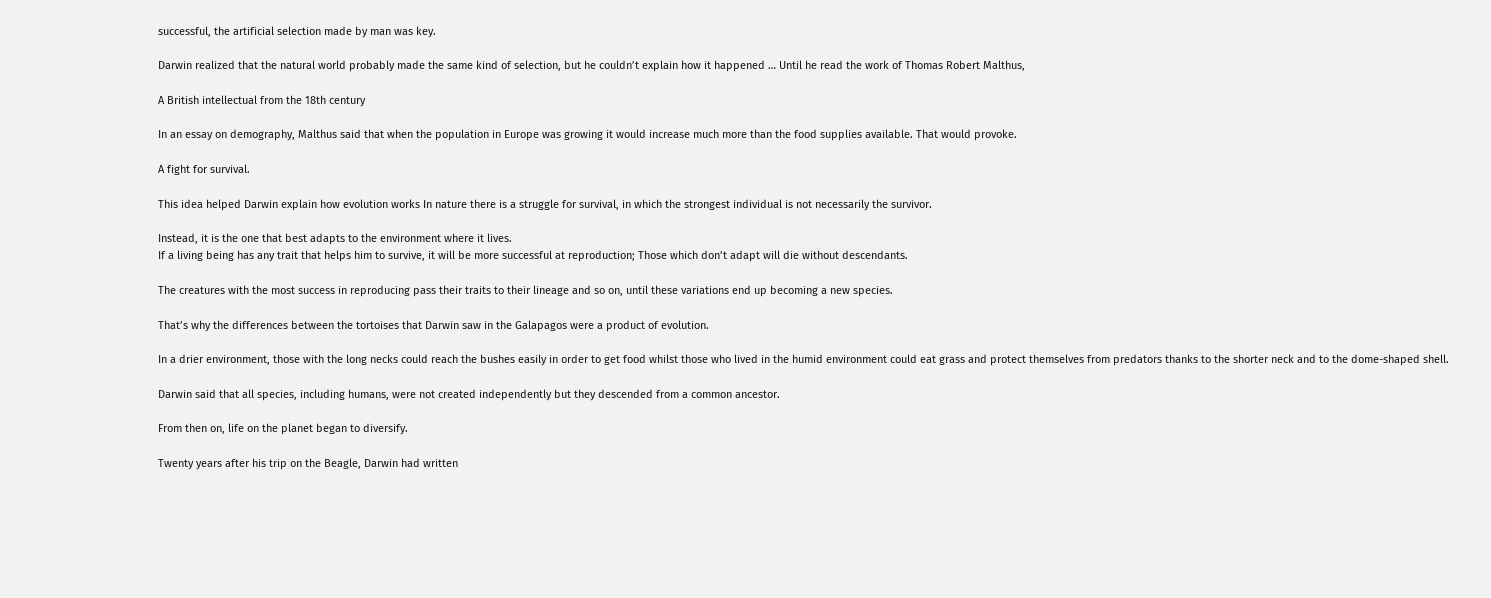successful, the artificial selection made by man was key.

Darwin realized that the natural world probably made the same kind of selection, but he couldn’t explain how it happened … Until he read the work of Thomas Robert Malthus,

A British intellectual from the 18th century

In an essay on demography, Malthus said that when the population in Europe was growing it would increase much more than the food supplies available. That would provoke.

A fight for survival.

This idea helped Darwin explain how evolution works In nature there is a struggle for survival, in which the strongest individual is not necessarily the survivor.

Instead, it is the one that best adapts to the environment where it lives.
If a living being has any trait that helps him to survive, it will be more successful at reproduction; Those which don’t adapt will die without descendants.

The creatures with the most success in reproducing pass their traits to their lineage and so on, until these variations end up becoming a new species.

That’s why the differences between the tortoises that Darwin saw in the Galapagos were a product of evolution.

In a drier environment, those with the long necks could reach the bushes easily in order to get food whilst those who lived in the humid environment could eat grass and protect themselves from predators thanks to the shorter neck and to the dome-shaped shell.

Darwin said that all species, including humans, were not created independently but they descended from a common ancestor.

From then on, life on the planet began to diversify.

Twenty years after his trip on the Beagle, Darwin had written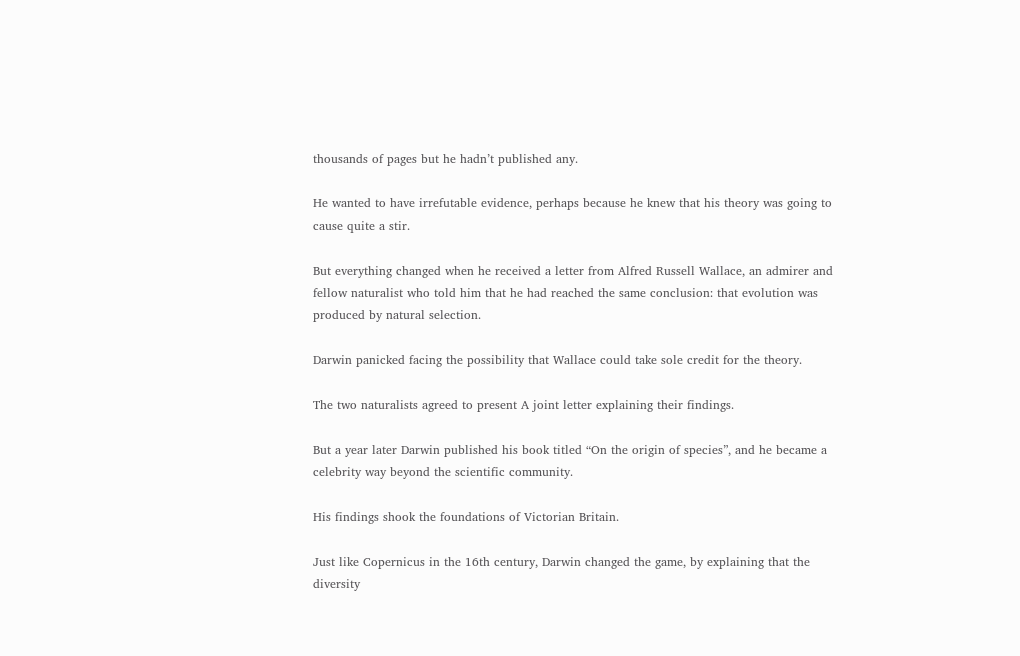thousands of pages but he hadn’t published any.

He wanted to have irrefutable evidence, perhaps because he knew that his theory was going to cause quite a stir.

But everything changed when he received a letter from Alfred Russell Wallace, an admirer and fellow naturalist who told him that he had reached the same conclusion: that evolution was produced by natural selection.

Darwin panicked facing the possibility that Wallace could take sole credit for the theory.

The two naturalists agreed to present A joint letter explaining their findings.

But a year later Darwin published his book titled “On the origin of species”, and he became a celebrity way beyond the scientific community.

His findings shook the foundations of Victorian Britain.

Just like Copernicus in the 16th century, Darwin changed the game, by explaining that the diversity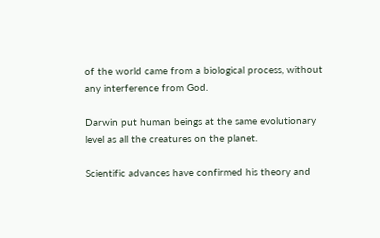of the world came from a biological process, without any interference from God.

Darwin put human beings at the same evolutionary level as all the creatures on the planet.

Scientific advances have confirmed his theory and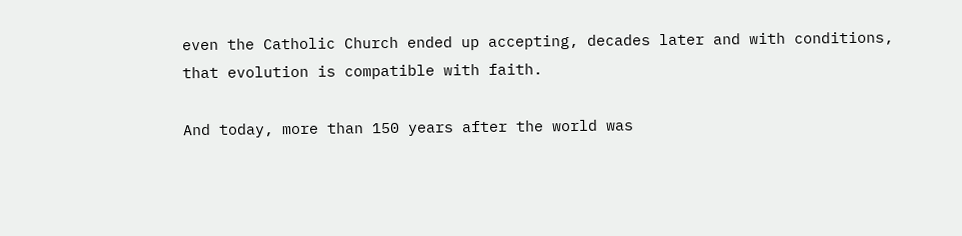even the Catholic Church ended up accepting, decades later and with conditions, that evolution is compatible with faith.

And today, more than 150 years after the world was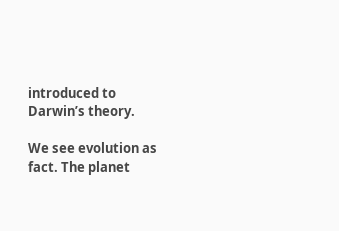introduced to Darwin’s theory.

We see evolution as fact. The planet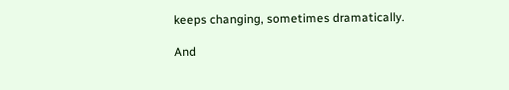keeps changing, sometimes dramatically.

And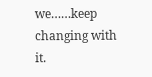we……keep changing with it.